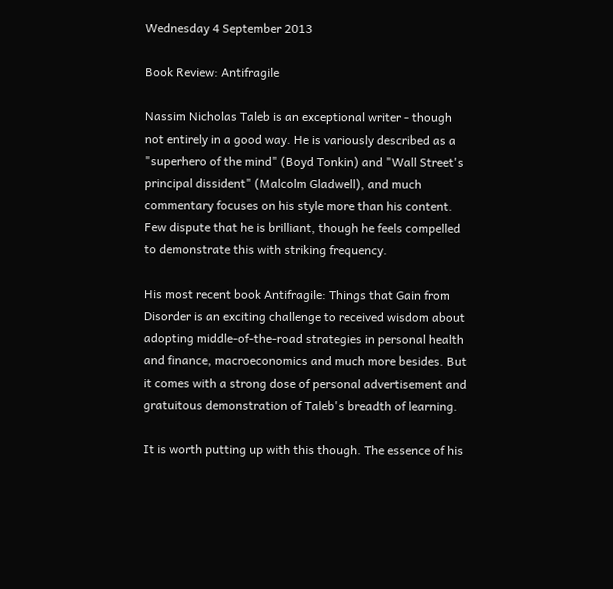Wednesday 4 September 2013

Book Review: Antifragile

Nassim Nicholas Taleb is an exceptional writer - though not entirely in a good way. He is variously described as a "superhero of the mind" (Boyd Tonkin) and "Wall Street's principal dissident" (Malcolm Gladwell), and much commentary focuses on his style more than his content. Few dispute that he is brilliant, though he feels compelled to demonstrate this with striking frequency.

His most recent book Antifragile: Things that Gain from Disorder is an exciting challenge to received wisdom about adopting middle-of-the-road strategies in personal health and finance, macroeconomics and much more besides. But it comes with a strong dose of personal advertisement and gratuitous demonstration of Taleb's breadth of learning.

It is worth putting up with this though. The essence of his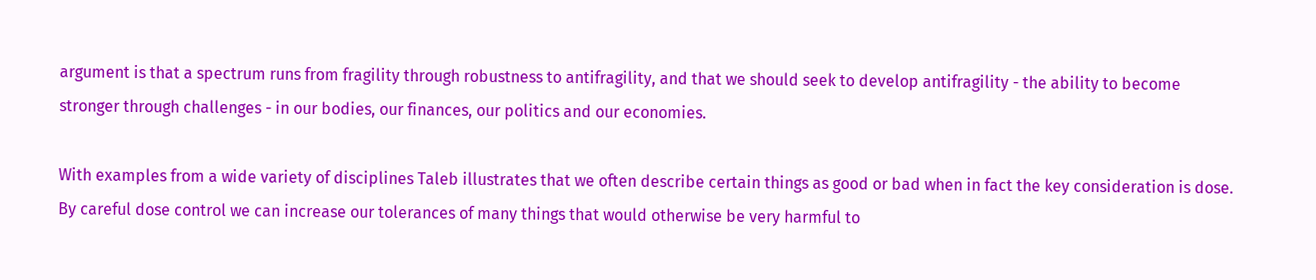argument is that a spectrum runs from fragility through robustness to antifragility, and that we should seek to develop antifragility - the ability to become stronger through challenges - in our bodies, our finances, our politics and our economies.

With examples from a wide variety of disciplines Taleb illustrates that we often describe certain things as good or bad when in fact the key consideration is dose. By careful dose control we can increase our tolerances of many things that would otherwise be very harmful to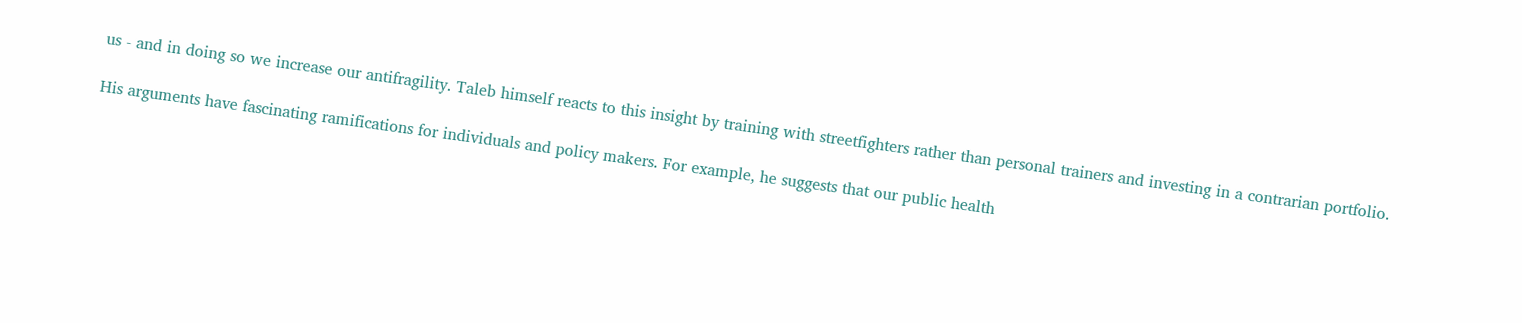us - and in doing so we increase our antifragility. Taleb himself reacts to this insight by training with streetfighters rather than personal trainers and investing in a contrarian portfolio.

His arguments have fascinating ramifications for individuals and policy makers. For example, he suggests that our public health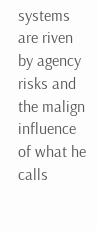systems are riven by agency risks and the malign influence of what he calls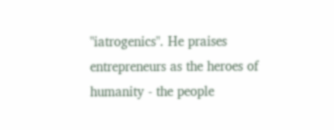"iatrogenics". He praises entrepreneurs as the heroes of humanity - the people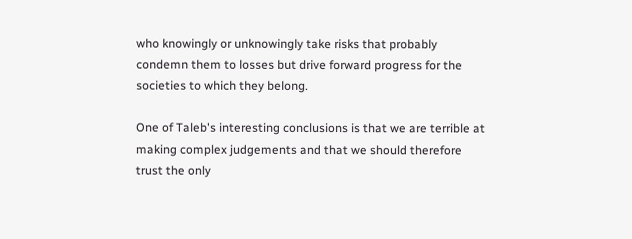who knowingly or unknowingly take risks that probably condemn them to losses but drive forward progress for the societies to which they belong.

One of Taleb's interesting conclusions is that we are terrible at making complex judgements and that we should therefore trust the only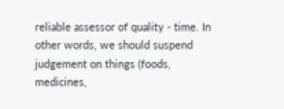reliable assessor of quality - time. In other words, we should suspend judgement on things (foods, medicines,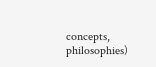concepts, philosophies)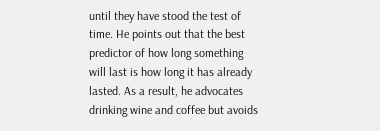until they have stood the test of time. He points out that the best predictor of how long something will last is how long it has already lasted. As a result, he advocates drinking wine and coffee but avoids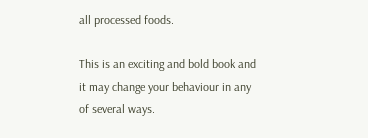all processed foods.

This is an exciting and bold book and it may change your behaviour in any of several ways.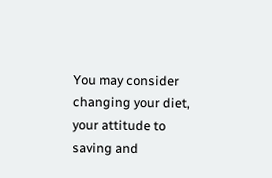You may consider changing your diet, your attitude to saving and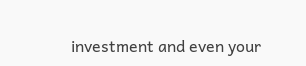investment and even your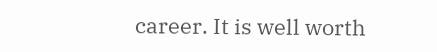career. It is well worth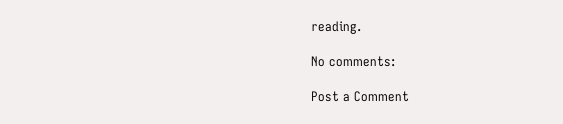reading.

No comments:

Post a Comment